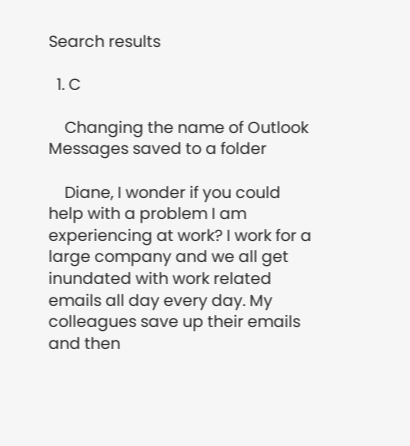Search results

  1. C

    Changing the name of Outlook Messages saved to a folder

    Diane, I wonder if you could help with a problem I am experiencing at work? I work for a large company and we all get inundated with work related emails all day every day. My colleagues save up their emails and then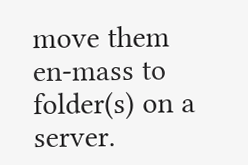move them en-mass to folder(s) on a server.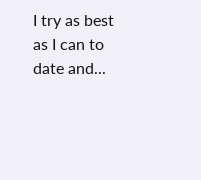I try as best as I can to date and...